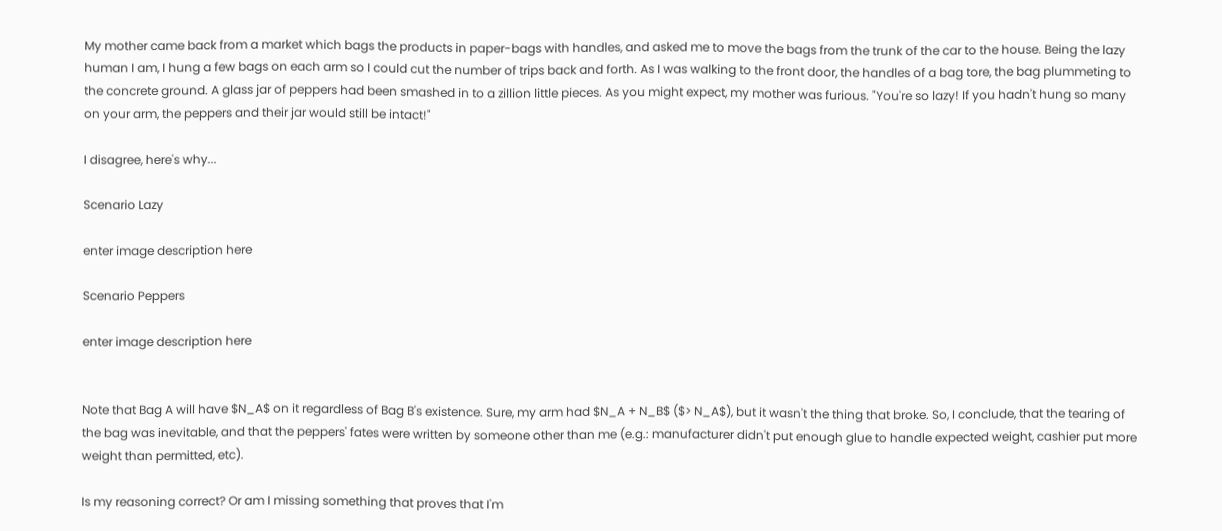My mother came back from a market which bags the products in paper-bags with handles, and asked me to move the bags from the trunk of the car to the house. Being the lazy human I am, I hung a few bags on each arm so I could cut the number of trips back and forth. As I was walking to the front door, the handles of a bag tore, the bag plummeting to the concrete ground. A glass jar of peppers had been smashed in to a zillion little pieces. As you might expect, my mother was furious. "You're so lazy! If you hadn't hung so many on your arm, the peppers and their jar would still be intact!"

I disagree, here's why...

Scenario Lazy

enter image description here

Scenario Peppers

enter image description here


Note that Bag A will have $N_A$ on it regardless of Bag B's existence. Sure, my arm had $N_A + N_B$ ($> N_A$), but it wasn't the thing that broke. So, I conclude, that the tearing of the bag was inevitable, and that the peppers' fates were written by someone other than me (e.g.: manufacturer didn't put enough glue to handle expected weight, cashier put more weight than permitted, etc).

Is my reasoning correct? Or am I missing something that proves that I'm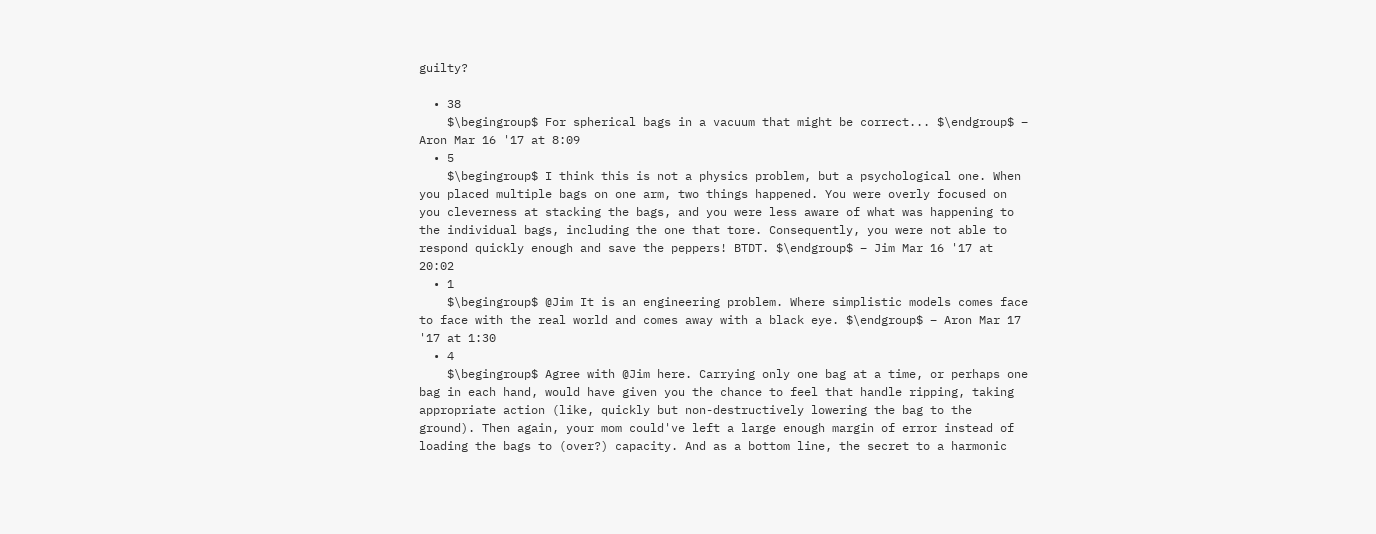guilty?

  • 38
    $\begingroup$ For spherical bags in a vacuum that might be correct... $\endgroup$ – Aron Mar 16 '17 at 8:09
  • 5
    $\begingroup$ I think this is not a physics problem, but a psychological one. When you placed multiple bags on one arm, two things happened. You were overly focused on you cleverness at stacking the bags, and you were less aware of what was happening to the individual bags, including the one that tore. Consequently, you were not able to respond quickly enough and save the peppers! BTDT. $\endgroup$ – Jim Mar 16 '17 at 20:02
  • 1
    $\begingroup$ @Jim It is an engineering problem. Where simplistic models comes face to face with the real world and comes away with a black eye. $\endgroup$ – Aron Mar 17 '17 at 1:30
  • 4
    $\begingroup$ Agree with @Jim here. Carrying only one bag at a time, or perhaps one bag in each hand, would have given you the chance to feel that handle ripping, taking appropriate action (like, quickly but non-destructively lowering the bag to the ground). Then again, your mom could've left a large enough margin of error instead of loading the bags to (over?) capacity. And as a bottom line, the secret to a harmonic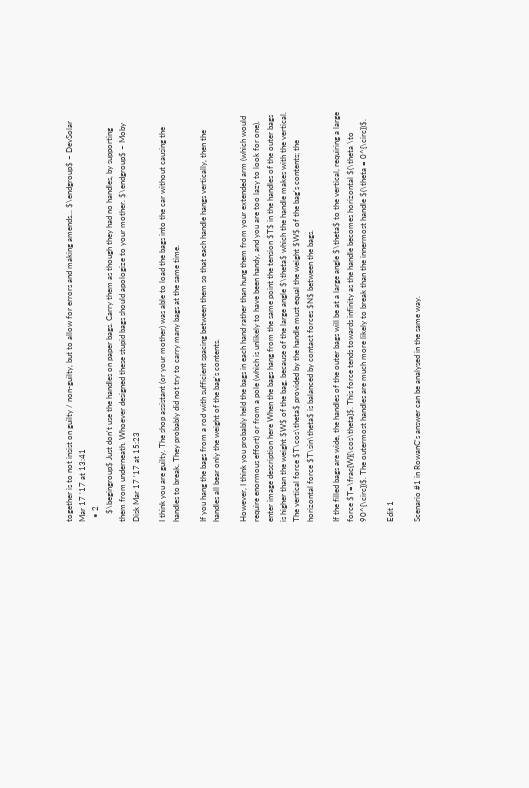together is to not insist on guilty / non-guilty, but to allow for errors and making amends... $\endgroup$ – DevSolar Mar 17 '17 at 13:41
  • 2
    $\begingroup$ Just don't use the handles on paper bags. Carry them as though they had no handles, by supporting them from underneath. Whoever designed these stupid bags should apologize to your mother. $\endgroup$ – Moby Disk Mar 17 '17 at 15:23

I think you are guilty. The shop assistant (or your mother) was able to load the bags into the car without causing the handles to break. They probably did not try to carry many bags at the same time.

If you hang the bags from a rod with sufficient spacing between them so that each handle hangs vertically, then the handles all bear only the weight of the bag's contents.

However, I think you probably held the bags in each hand rather than hung them from your extended arm (which would require enormous effort) or from a pole (which is unlikely to have been handy, and you are too lazy to look for one). enter image description here When the bags hang from the same point the tension $T$ in the handles of the outer bags is higher than the weight $W$ of the bag, because of the large angle $\theta$ which the handle makes with the vertical. The vertical force $T\cos\theta$ provided by the handle must equal the weight $W$ of the bag's contents; the horizontal force $T\sin\theta$ is balanced by contact forces $N$ between the bags.

If the filled bags are wide, the handles of the outer bags will be at a large angle $\theta$ to the vertical, requiring a large force $T=\frac{W}{\cos\theta}$. This force tends towards infinity as the handle becomes horizontal $(\theta \to 90^{\circ})$. The outermost handles are much more likely to break than the innermost handle $(\theta = 0^{\circ})$.

Edit 1

Scenario #1 in RowanC's answer can be analysed in the same way.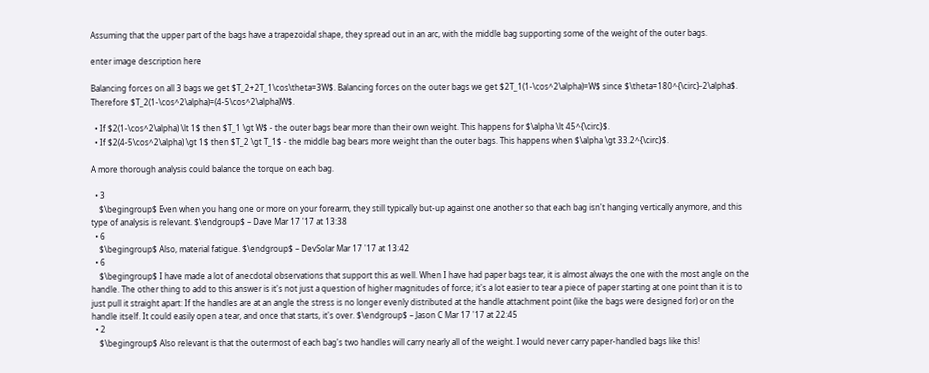Assuming that the upper part of the bags have a trapezoidal shape, they spread out in an arc, with the middle bag supporting some of the weight of the outer bags.

enter image description here

Balancing forces on all 3 bags we get $T_2+2T_1\cos\theta=3W$. Balancing forces on the outer bags we get $2T_1(1-\cos^2\alpha)=W$ since $\theta=180^{\circ}-2\alpha$. Therefore $T_2(1-\cos^2\alpha)=(4-5\cos^2\alpha)W$.

  • If $2(1-\cos^2\alpha) \lt 1$ then $T_1 \gt W$ - the outer bags bear more than their own weight. This happens for $\alpha \lt 45^{\circ}$.
  • If $2(4-5\cos^2\alpha) \gt 1$ then $T_2 \gt T_1$ - the middle bag bears more weight than the outer bags. This happens when $\alpha \gt 33.2^{\circ}$.

A more thorough analysis could balance the torque on each bag.

  • 3
    $\begingroup$ Even when you hang one or more on your forearm, they still typically but-up against one another so that each bag isn't hanging vertically anymore, and this type of analysis is relevant. $\endgroup$ – Dave Mar 17 '17 at 13:38
  • 6
    $\begingroup$ Also, material fatigue. $\endgroup$ – DevSolar Mar 17 '17 at 13:42
  • 6
    $\begingroup$ I have made a lot of anecdotal observations that support this as well. When I have had paper bags tear, it is almost always the one with the most angle on the handle. The other thing to add to this answer is it's not just a question of higher magnitudes of force; it's a lot easier to tear a piece of paper starting at one point than it is to just pull it straight apart: If the handles are at an angle the stress is no longer evenly distributed at the handle attachment point (like the bags were designed for) or on the handle itself. It could easily open a tear, and once that starts, it's over. $\endgroup$ – Jason C Mar 17 '17 at 22:45
  • 2
    $\begingroup$ Also relevant is that the outermost of each bag's two handles will carry nearly all of the weight. I would never carry paper-handled bags like this!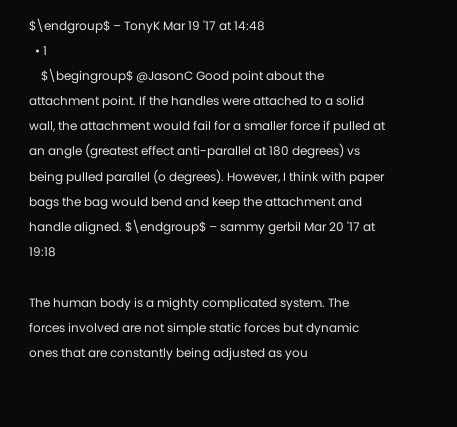$\endgroup$ – TonyK Mar 19 '17 at 14:48
  • 1
    $\begingroup$ @JasonC Good point about the attachment point. If the handles were attached to a solid wall, the attachment would fail for a smaller force if pulled at an angle (greatest effect anti-parallel at 180 degrees) vs being pulled parallel (o degrees). However, I think with paper bags the bag would bend and keep the attachment and handle aligned. $\endgroup$ – sammy gerbil Mar 20 '17 at 19:18

The human body is a mighty complicated system. The forces involved are not simple static forces but dynamic ones that are constantly being adjusted as you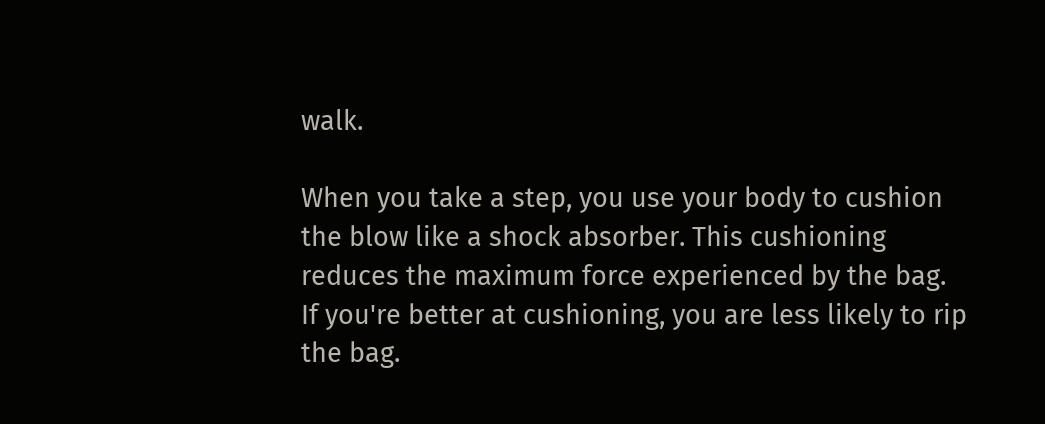walk.

When you take a step, you use your body to cushion the blow like a shock absorber. This cushioning reduces the maximum force experienced by the bag. If you're better at cushioning, you are less likely to rip the bag.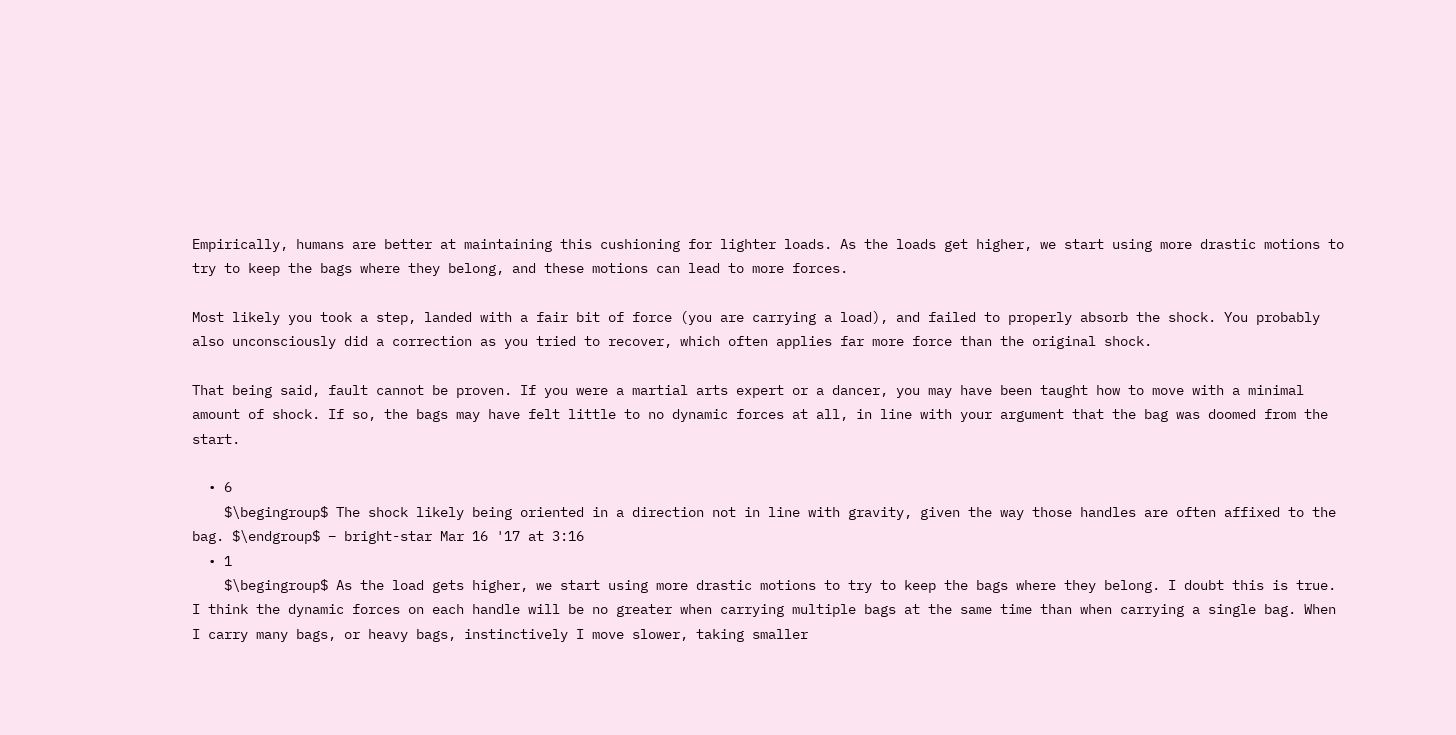Empirically, humans are better at maintaining this cushioning for lighter loads. As the loads get higher, we start using more drastic motions to try to keep the bags where they belong, and these motions can lead to more forces.

Most likely you took a step, landed with a fair bit of force (you are carrying a load), and failed to properly absorb the shock. You probably also unconsciously did a correction as you tried to recover, which often applies far more force than the original shock.

That being said, fault cannot be proven. If you were a martial arts expert or a dancer, you may have been taught how to move with a minimal amount of shock. If so, the bags may have felt little to no dynamic forces at all, in line with your argument that the bag was doomed from the start.

  • 6
    $\begingroup$ The shock likely being oriented in a direction not in line with gravity, given the way those handles are often affixed to the bag. $\endgroup$ – bright-star Mar 16 '17 at 3:16
  • 1
    $\begingroup$ As the load gets higher, we start using more drastic motions to try to keep the bags where they belong. I doubt this is true. I think the dynamic forces on each handle will be no greater when carrying multiple bags at the same time than when carrying a single bag. When I carry many bags, or heavy bags, instinctively I move slower, taking smaller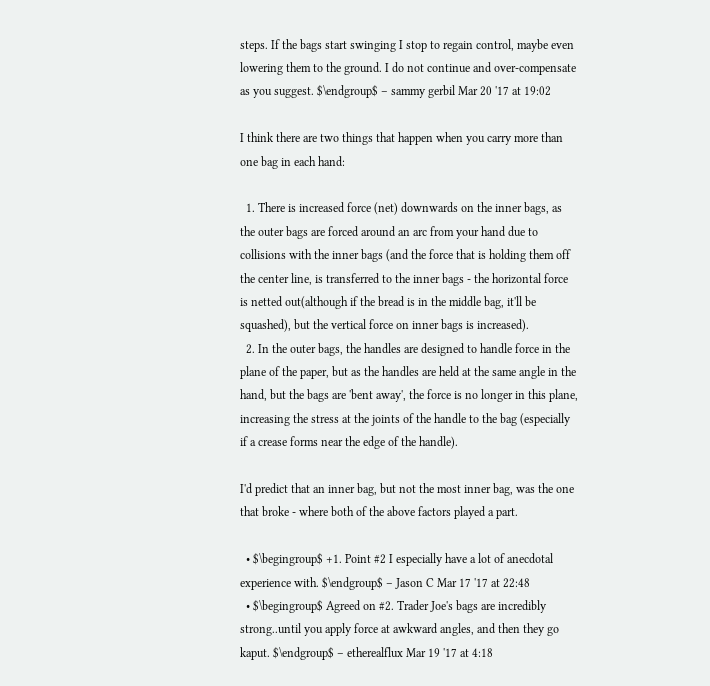steps. If the bags start swinging I stop to regain control, maybe even lowering them to the ground. I do not continue and over-compensate as you suggest. $\endgroup$ – sammy gerbil Mar 20 '17 at 19:02

I think there are two things that happen when you carry more than one bag in each hand:

  1. There is increased force (net) downwards on the inner bags, as the outer bags are forced around an arc from your hand due to collisions with the inner bags (and the force that is holding them off the center line, is transferred to the inner bags - the horizontal force is netted out(although if the bread is in the middle bag, it'll be squashed), but the vertical force on inner bags is increased).
  2. In the outer bags, the handles are designed to handle force in the plane of the paper, but as the handles are held at the same angle in the hand, but the bags are 'bent away', the force is no longer in this plane, increasing the stress at the joints of the handle to the bag (especially if a crease forms near the edge of the handle).

I'd predict that an inner bag, but not the most inner bag, was the one that broke - where both of the above factors played a part.

  • $\begingroup$ +1. Point #2 I especially have a lot of anecdotal experience with. $\endgroup$ – Jason C Mar 17 '17 at 22:48
  • $\begingroup$ Agreed on #2. Trader Joe's bags are incredibly strong..until you apply force at awkward angles, and then they go kaput. $\endgroup$ – etherealflux Mar 19 '17 at 4:18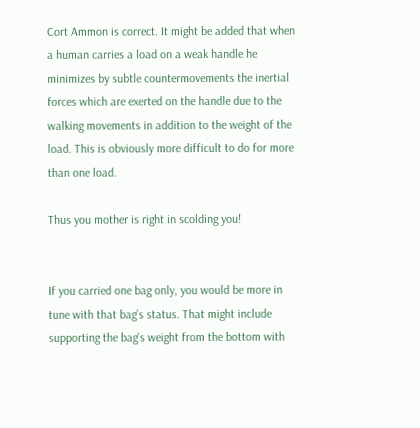Cort Ammon is correct. It might be added that when a human carries a load on a weak handle he minimizes by subtle countermovements the inertial forces which are exerted on the handle due to the walking movements in addition to the weight of the load. This is obviously more difficult to do for more than one load.

Thus you mother is right in scolding you!


If you carried one bag only, you would be more in tune with that bag’s status. That might include supporting the bag's weight from the bottom with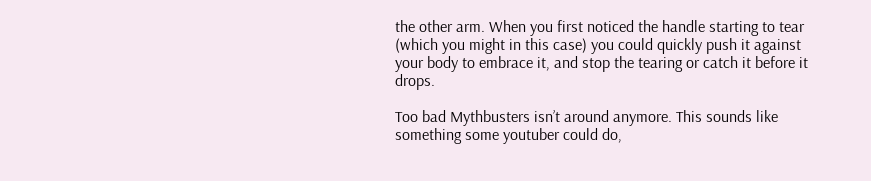the other arm. When you first noticed the handle starting to tear (which you might in this case) you could quickly push it against your body to embrace it, and stop the tearing or catch it before it drops.

Too bad Mythbusters isn’t around anymore. This sounds like something some youtuber could do,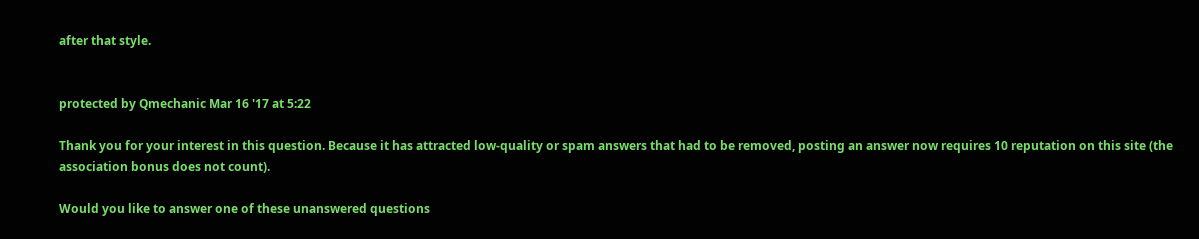after that style.


protected by Qmechanic Mar 16 '17 at 5:22

Thank you for your interest in this question. Because it has attracted low-quality or spam answers that had to be removed, posting an answer now requires 10 reputation on this site (the association bonus does not count).

Would you like to answer one of these unanswered questions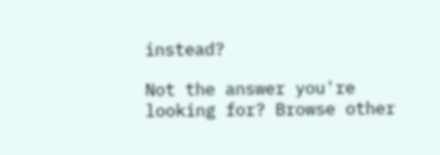instead?

Not the answer you're looking for? Browse other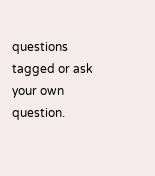questions tagged or ask your own question.